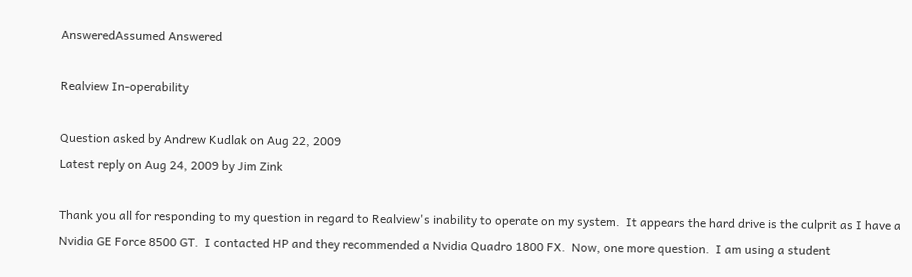AnsweredAssumed Answered

Realview In-operability

Question asked by Andrew Kudlak on Aug 22, 2009
Latest reply on Aug 24, 2009 by Jim Zink

Thank you all for responding to my question in regard to Realview's inability to operate on my system.  It appears the hard drive is the culprit as I have a Nvidia GE Force 8500 GT.  I contacted HP and they recommended a Nvidia Quadro 1800 FX.  Now, one more question.  I am using a student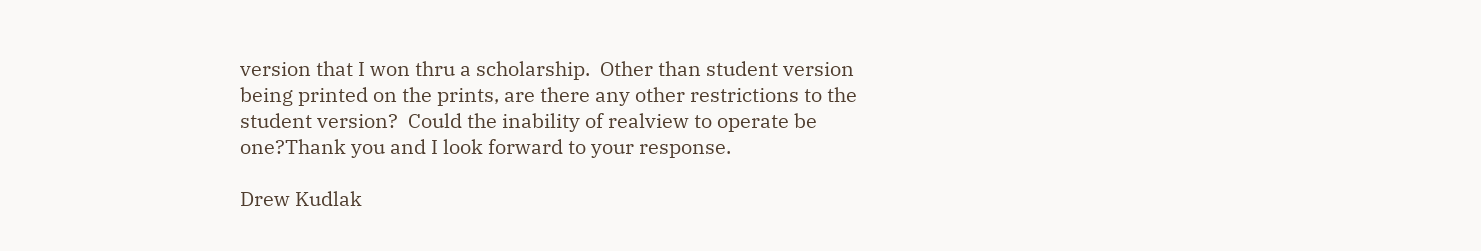version that I won thru a scholarship.  Other than student version being printed on the prints, are there any other restrictions to the student version?  Could the inability of realview to operate be one?Thank you and I look forward to your response.

Drew Kudlak